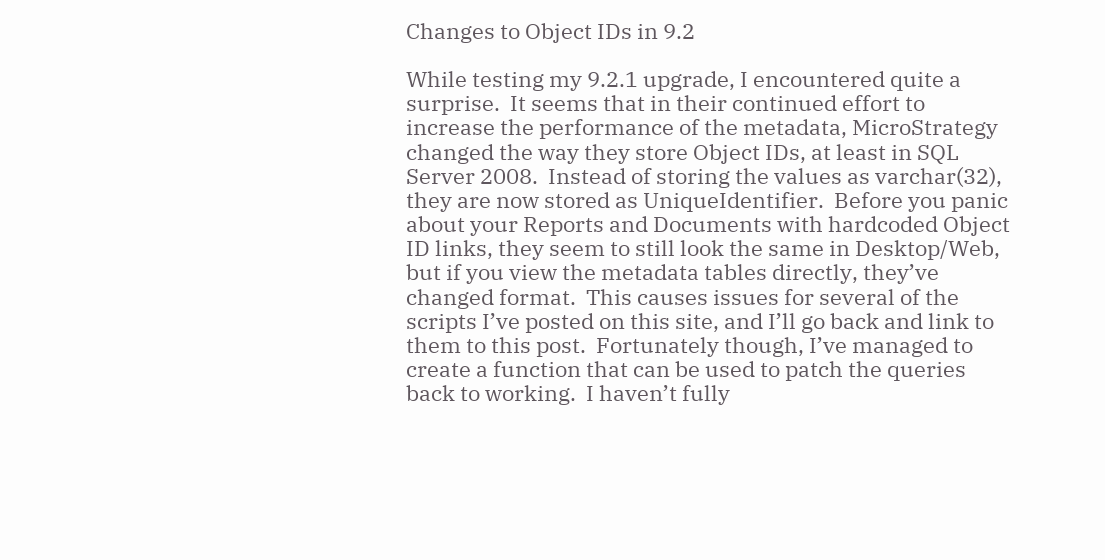Changes to Object IDs in 9.2

While testing my 9.2.1 upgrade, I encountered quite a surprise.  It seems that in their continued effort to increase the performance of the metadata, MicroStrategy changed the way they store Object IDs, at least in SQL Server 2008.  Instead of storing the values as varchar(32), they are now stored as UniqueIdentifier.  Before you panic about your Reports and Documents with hardcoded Object ID links, they seem to still look the same in Desktop/Web, but if you view the metadata tables directly, they’ve changed format.  This causes issues for several of the scripts I’ve posted on this site, and I’ll go back and link to them to this post.  Fortunately though, I’ve managed to create a function that can be used to patch the queries back to working.  I haven’t fully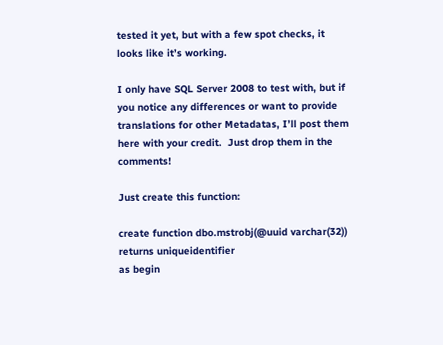tested it yet, but with a few spot checks, it looks like it’s working.

I only have SQL Server 2008 to test with, but if you notice any differences or want to provide translations for other Metadatas, I’ll post them here with your credit.  Just drop them in the comments!

Just create this function:

create function dbo.mstrobj(@uuid varchar(32))
returns uniqueidentifier
as begin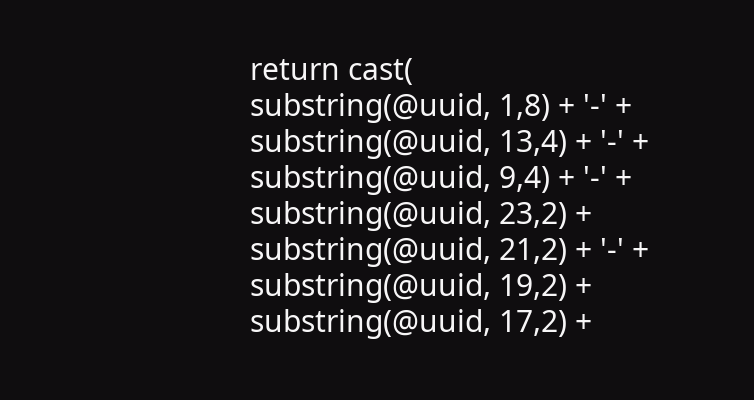return cast(
substring(@uuid, 1,8) + '-' +
substring(@uuid, 13,4) + '-' +
substring(@uuid, 9,4) + '-' +
substring(@uuid, 23,2) +  substring(@uuid, 21,2) + '-' +
substring(@uuid, 19,2) + substring(@uuid, 17,2) +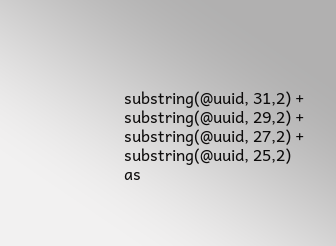substring(@uuid, 31,2) + substring(@uuid, 29,2) + substring(@uuid, 27,2) + substring(@uuid, 25,2)
as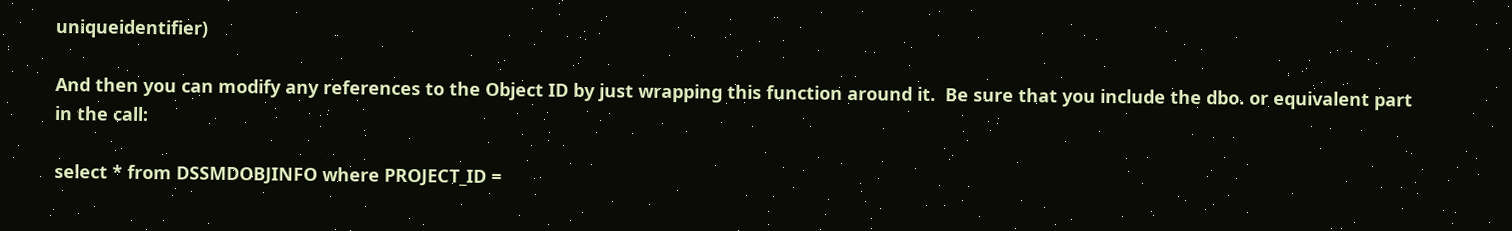uniqueidentifier)

And then you can modify any references to the Object ID by just wrapping this function around it.  Be sure that you include the dbo. or equivalent part in the call:

select * from DSSMDOBJINFO where PROJECT_ID =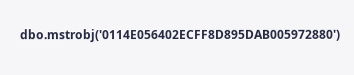dbo.mstrobj('0114E056402ECFF8D895DAB005972880')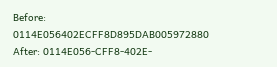Before: 0114E056402ECFF8D895DAB005972880
After: 0114E056-CFF8-402E-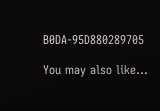B0DA-95D880289705

You may also like...